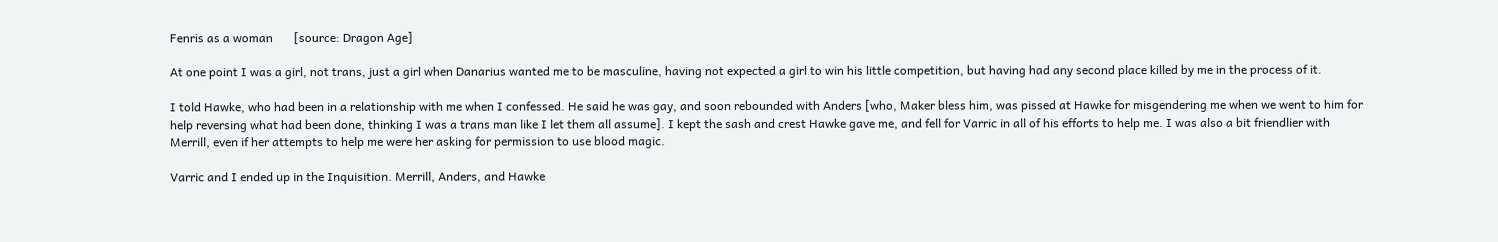Fenris as a woman       [source: Dragon Age]

At one point I was a girl, not trans, just a girl when Danarius wanted me to be masculine, having not expected a girl to win his little competition, but having had any second place killed by me in the process of it.

I told Hawke, who had been in a relationship with me when I confessed. He said he was gay, and soon rebounded with Anders [who, Maker bless him, was pissed at Hawke for misgendering me when we went to him for help reversing what had been done, thinking I was a trans man like I let them all assume]. I kept the sash and crest Hawke gave me, and fell for Varric in all of his efforts to help me. I was also a bit friendlier with Merrill, even if her attempts to help me were her asking for permission to use blood magic.

Varric and I ended up in the Inquisition. Merrill, Anders, and Hawke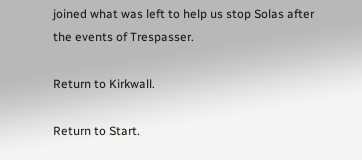joined what was left to help us stop Solas after the events of Trespasser.

Return to Kirkwall.

Return to Start.